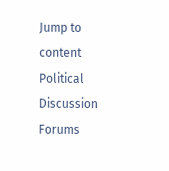Jump to content
Political Discussion Forums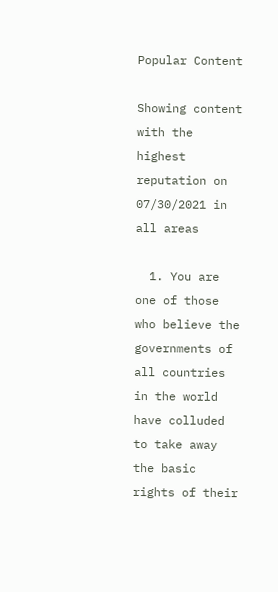Popular Content

Showing content with the highest reputation on 07/30/2021 in all areas

  1. You are one of those who believe the governments of all countries in the world have colluded to take away the basic rights of their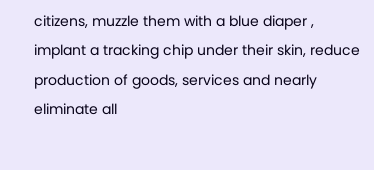citizens, muzzle them with a blue diaper , implant a tracking chip under their skin, reduce production of goods, services and nearly eliminate all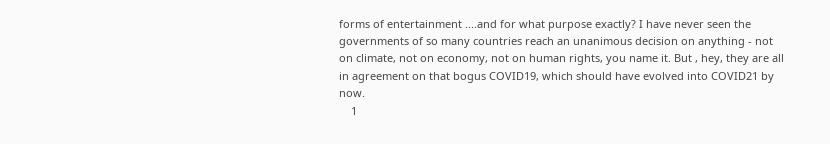forms of entertainment ....and for what purpose exactly? I have never seen the governments of so many countries reach an unanimous decision on anything - not on climate, not on economy, not on human rights, you name it. But , hey, they are all in agreement on that bogus COVID19, which should have evolved into COVID21 by now.
    1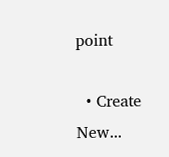point

  • Create New...